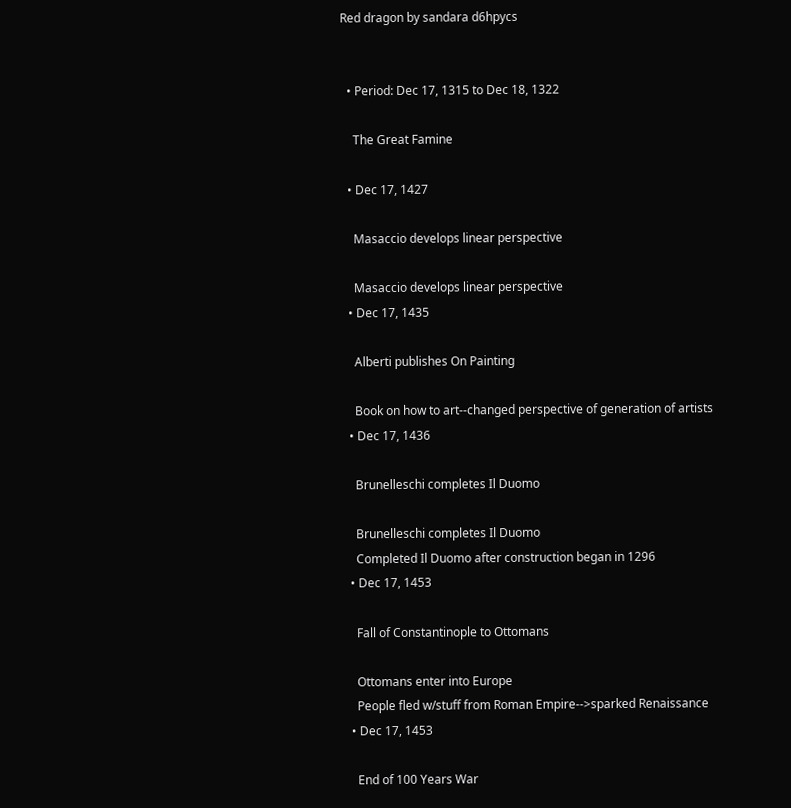Red dragon by sandara d6hpycs


  • Period: Dec 17, 1315 to Dec 18, 1322

    The Great Famine

  • Dec 17, 1427

    Masaccio develops linear perspective

    Masaccio develops linear perspective
  • Dec 17, 1435

    Alberti publishes On Painting

    Book on how to art--changed perspective of generation of artists
  • Dec 17, 1436

    Brunelleschi completes Il Duomo

    Brunelleschi completes Il Duomo
    Completed Il Duomo after construction began in 1296
  • Dec 17, 1453

    Fall of Constantinople to Ottomans

    Ottomans enter into Europe
    People fled w/stuff from Roman Empire-->sparked Renaissance
  • Dec 17, 1453

    End of 100 Years War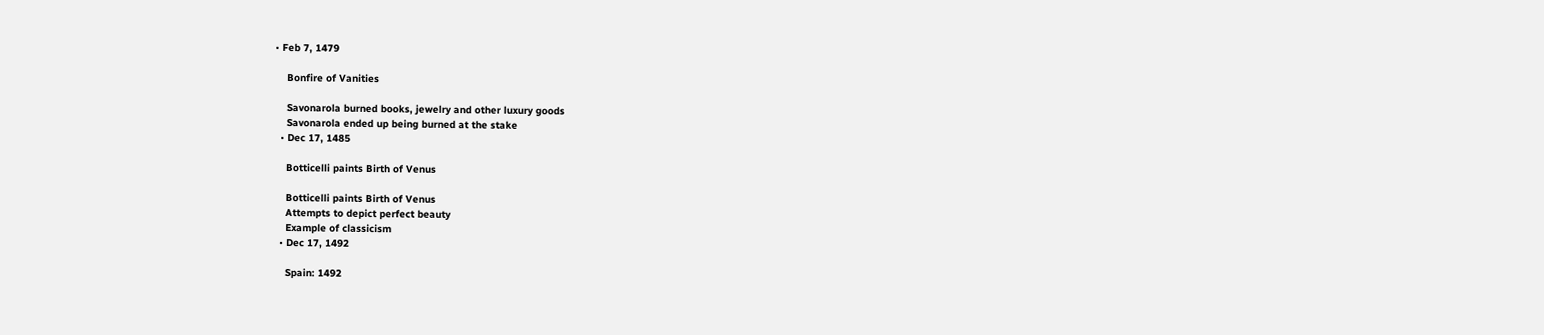• Feb 7, 1479

    Bonfire of Vanities

    Savonarola burned books, jewelry and other luxury goods
    Savonarola ended up being burned at the stake
  • Dec 17, 1485

    Botticelli paints Birth of Venus

    Botticelli paints Birth of Venus
    Attempts to depict perfect beauty
    Example of classicism
  • Dec 17, 1492

    Spain: 1492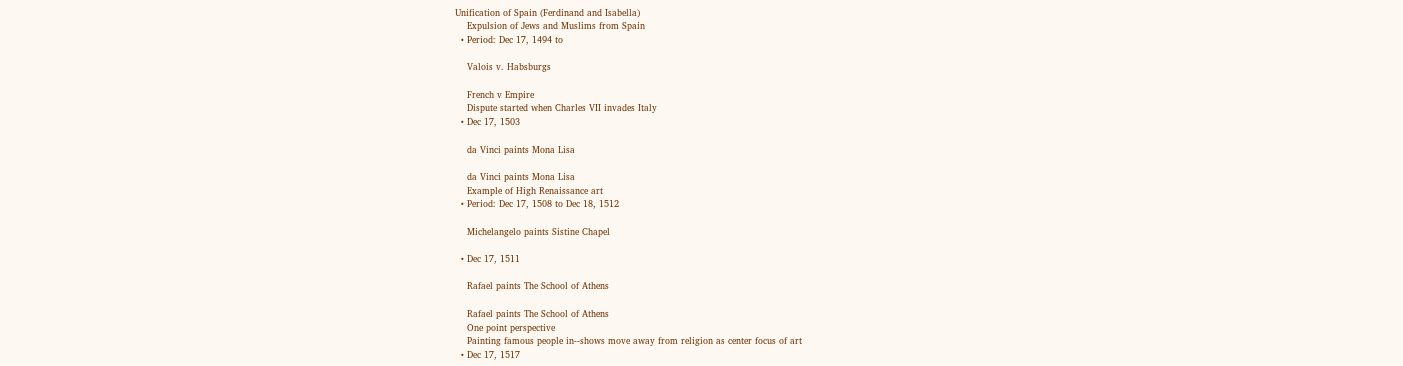Unification of Spain (Ferdinand and Isabella)
    Expulsion of Jews and Muslims from Spain
  • Period: Dec 17, 1494 to

    Valois v. Habsburgs

    French v Empire
    Dispute started when Charles VII invades Italy
  • Dec 17, 1503

    da Vinci paints Mona Lisa

    da Vinci paints Mona Lisa
    Example of High Renaissance art
  • Period: Dec 17, 1508 to Dec 18, 1512

    Michelangelo paints Sistine Chapel

  • Dec 17, 1511

    Rafael paints The School of Athens

    Rafael paints The School of Athens
    One point perspective
    Painting famous people in--shows move away from religion as center focus of art
  • Dec 17, 1517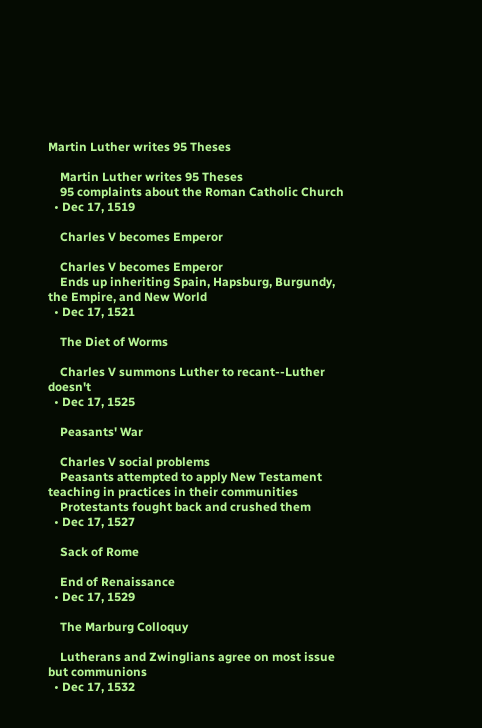Martin Luther writes 95 Theses

    Martin Luther writes 95 Theses
    95 complaints about the Roman Catholic Church
  • Dec 17, 1519

    Charles V becomes Emperor

    Charles V becomes Emperor
    Ends up inheriting Spain, Hapsburg, Burgundy, the Empire, and New World
  • Dec 17, 1521

    The Diet of Worms

    Charles V summons Luther to recant--Luther doesn't
  • Dec 17, 1525

    Peasants' War

    Charles V social problems
    Peasants attempted to apply New Testament teaching in practices in their communities
    Protestants fought back and crushed them
  • Dec 17, 1527

    Sack of Rome

    End of Renaissance
  • Dec 17, 1529

    The Marburg Colloquy

    Lutherans and Zwinglians agree on most issue but communions
  • Dec 17, 1532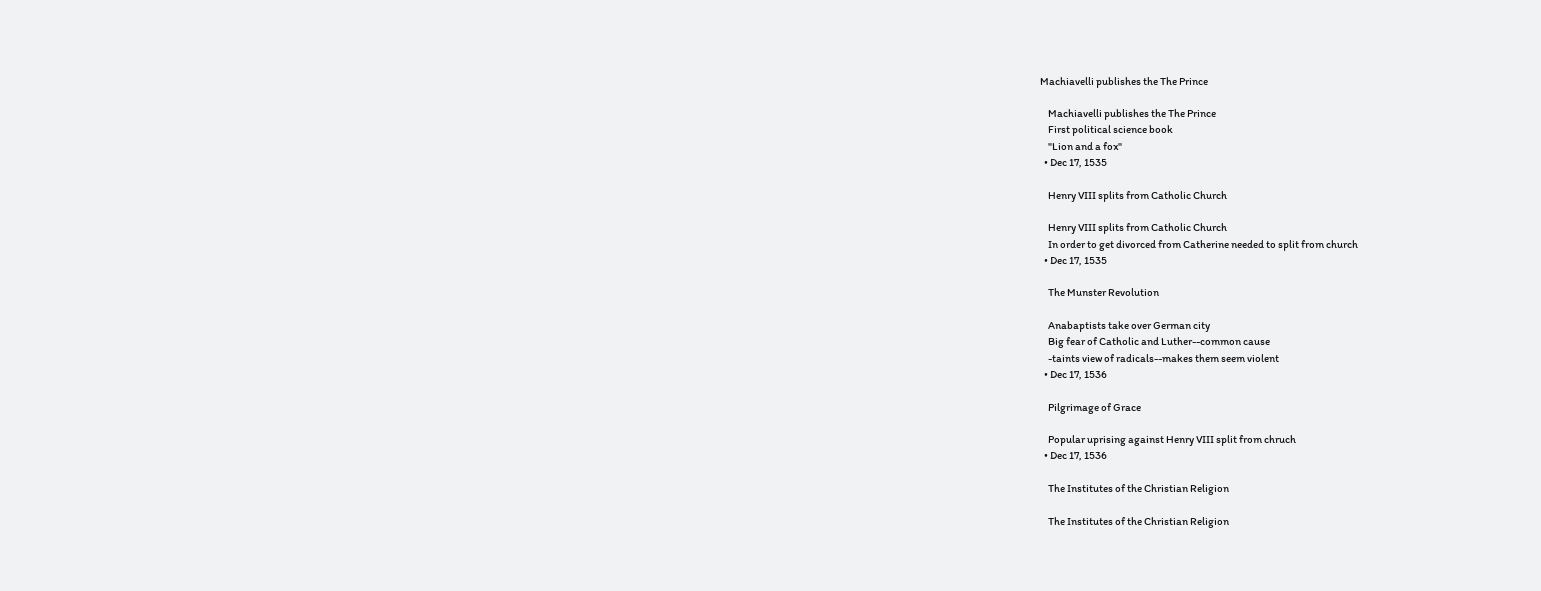Machiavelli publishes the The Prince

    Machiavelli publishes the The Prince
    First political science book
    "Lion and a fox"
  • Dec 17, 1535

    Henry VIII splits from Catholic Church

    Henry VIII splits from Catholic Church
    In order to get divorced from Catherine needed to split from church
  • Dec 17, 1535

    The Munster Revolution

    Anabaptists take over German city
    Big fear of Catholic and Luther--common cause
    -taints view of radicals--makes them seem violent
  • Dec 17, 1536

    Pilgrimage of Grace

    Popular uprising against Henry VIII split from chruch
  • Dec 17, 1536

    The Institutes of the Christian Religion

    The Institutes of the Christian Religion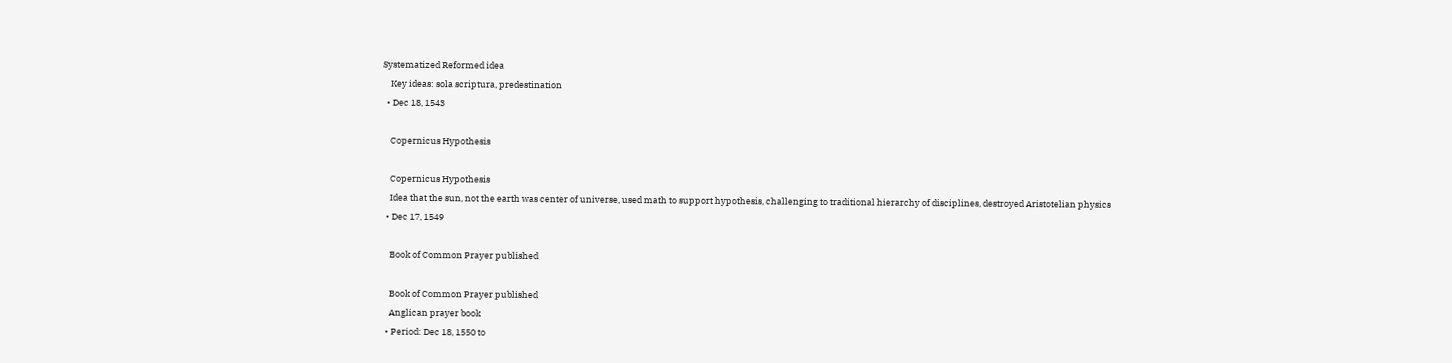Systematized Reformed idea
    Key ideas: sola scriptura, predestination
  • Dec 18, 1543

    Copernicus Hypothesis

    Copernicus Hypothesis
    Idea that the sun, not the earth was center of universe, used math to support hypothesis, challenging to traditional hierarchy of disciplines, destroyed Aristotelian physics
  • Dec 17, 1549

    Book of Common Prayer published

    Book of Common Prayer published
    Anglican prayer book
  • Period: Dec 18, 1550 to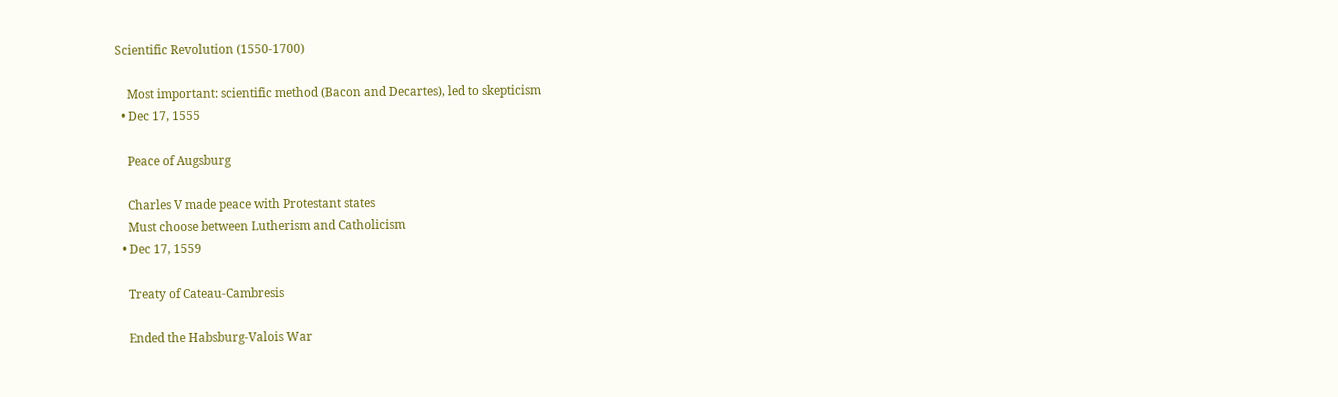Scientific Revolution (1550-1700)

    Most important: scientific method (Bacon and Decartes), led to skepticism
  • Dec 17, 1555

    Peace of Augsburg

    Charles V made peace with Protestant states
    Must choose between Lutherism and Catholicism
  • Dec 17, 1559

    Treaty of Cateau-Cambresis

    Ended the Habsburg-Valois War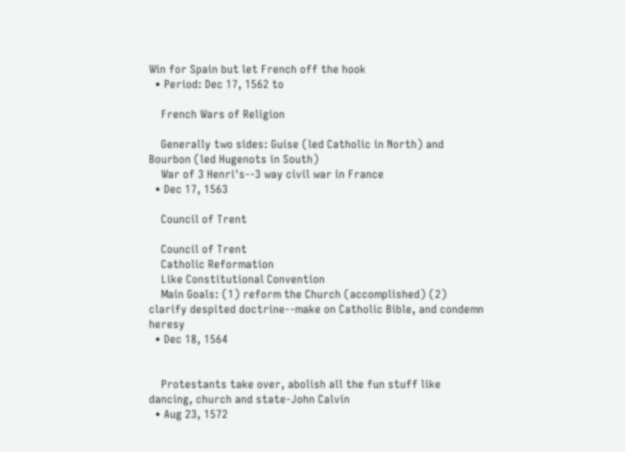Win for Spain but let French off the hook
  • Period: Dec 17, 1562 to

    French Wars of Religion

    Generally two sides: Guise (led Catholic in North) and Bourbon (led Hugenots in South)
    War of 3 Henri's--3 way civil war in France
  • Dec 17, 1563

    Council of Trent

    Council of Trent
    Catholic Reformation
    Like Constitutional Convention
    Main Goals: (1) reform the Church (accomplished) (2) clarify despited doctrine--make on Catholic Bible, and condemn heresy
  • Dec 18, 1564


    Protestants take over, abolish all the fun stuff like dancing, church and state-John Calvin
  • Aug 23, 1572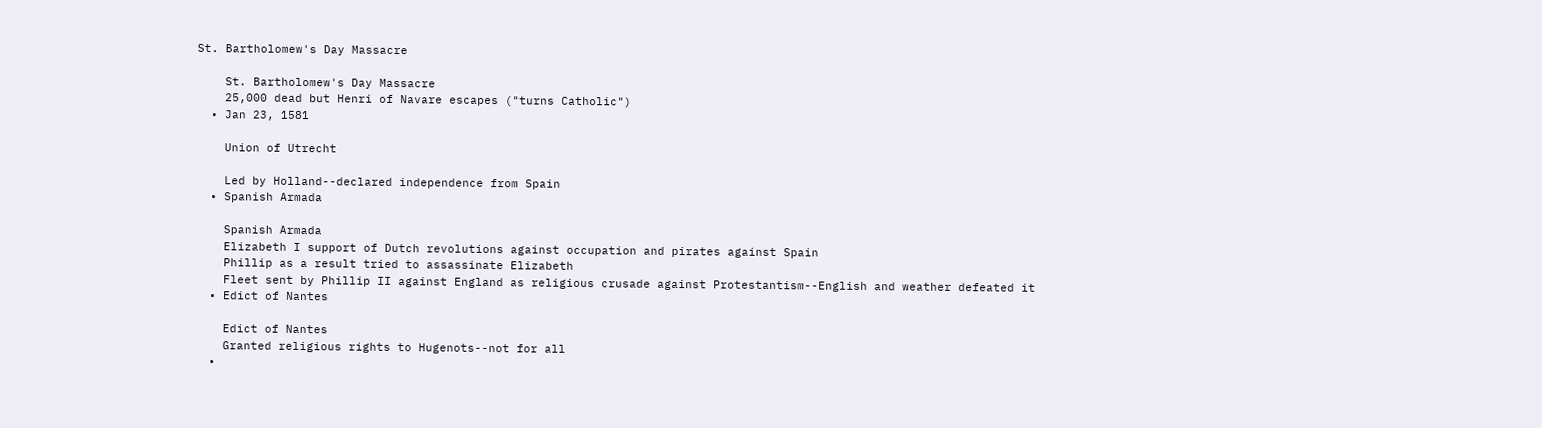St. Bartholomew's Day Massacre

    St. Bartholomew's Day Massacre
    25,000 dead but Henri of Navare escapes ("turns Catholic")
  • Jan 23, 1581

    Union of Utrecht

    Led by Holland--declared independence from Spain
  • Spanish Armada

    Spanish Armada
    Elizabeth I support of Dutch revolutions against occupation and pirates against Spain
    Phillip as a result tried to assassinate Elizabeth
    Fleet sent by Phillip II against England as religious crusade against Protestantism--English and weather defeated it
  • Edict of Nantes

    Edict of Nantes
    Granted religious rights to Hugenots--not for all
  •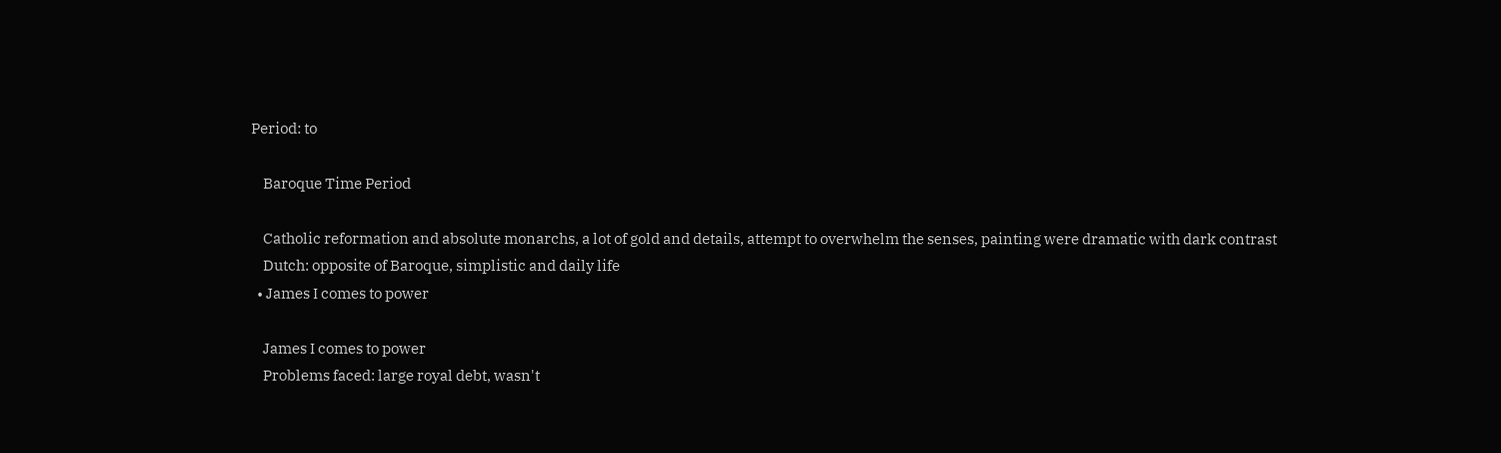Period: to

    Baroque Time Period

    Catholic reformation and absolute monarchs, a lot of gold and details, attempt to overwhelm the senses, painting were dramatic with dark contrast
    Dutch: opposite of Baroque, simplistic and daily life
  • James I comes to power

    James I comes to power
    Problems faced: large royal debt, wasn't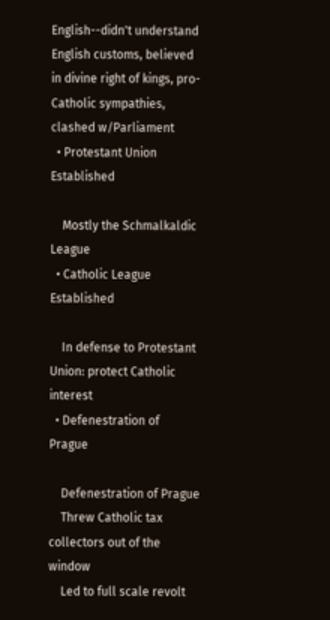English--didn't understand English customs, believed in divine right of kings, pro-Catholic sympathies, clashed w/Parliament
  • Protestant Union Established

    Mostly the Schmalkaldic League
  • Catholic League Established

    In defense to Protestant Union: protect Catholic interest
  • Defenestration of Prague

    Defenestration of Prague
    Threw Catholic tax collectors out of the window
    Led to full scale revolt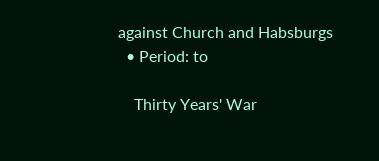against Church and Habsburgs
  • Period: to

    Thirty Years' War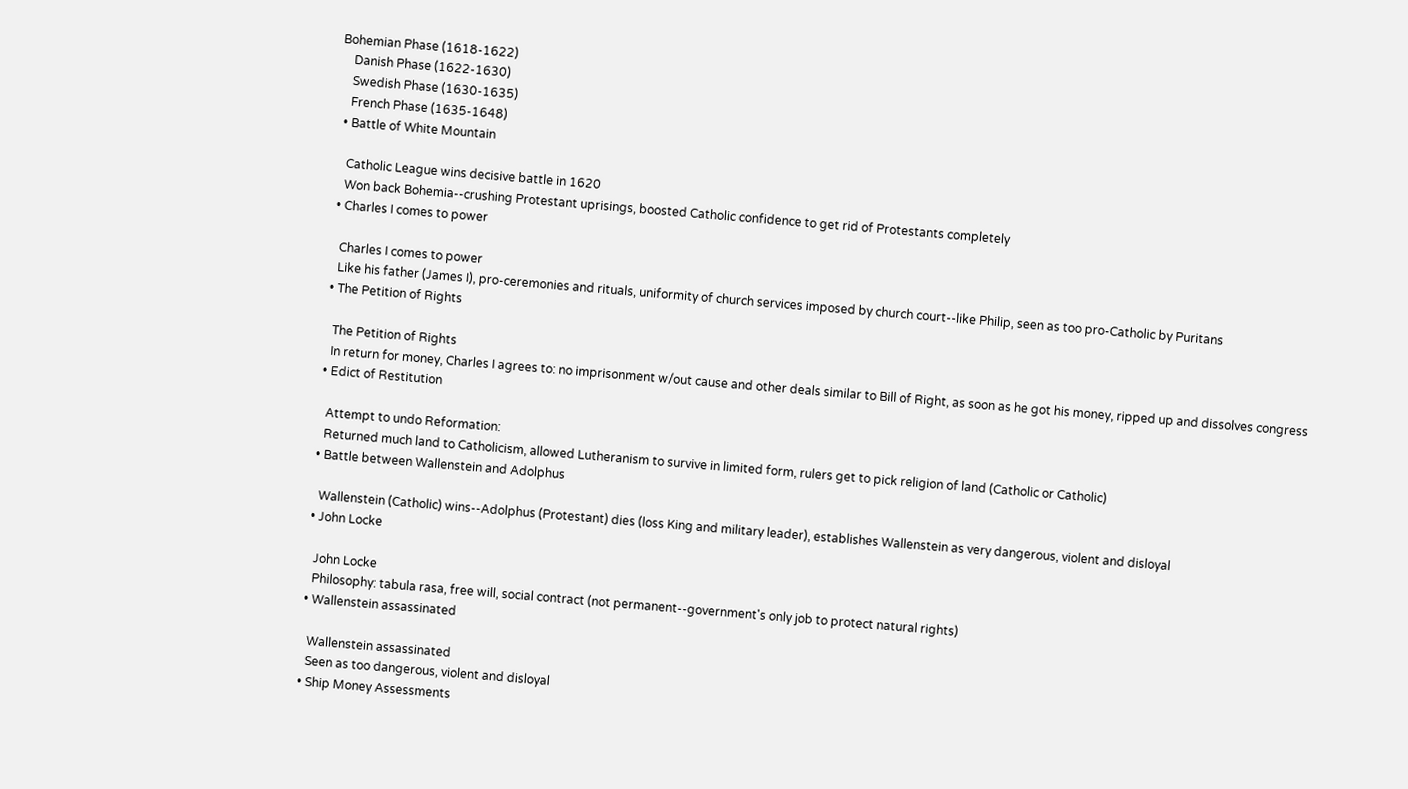Bohemian Phase (1618-1622)
    Danish Phase (1622-1630)
    Swedish Phase (1630-1635)
    French Phase (1635-1648)
  • Battle of White Mountain

    Catholic League wins decisive battle in 1620
    Won back Bohemia--crushing Protestant uprisings, boosted Catholic confidence to get rid of Protestants completely
  • Charles I comes to power

    Charles I comes to power
    Like his father (James I), pro-ceremonies and rituals, uniformity of church services imposed by church court--like Philip, seen as too pro-Catholic by Puritans
  • The Petition of Rights

    The Petition of Rights
    In return for money, Charles I agrees to: no imprisonment w/out cause and other deals similar to Bill of Right, as soon as he got his money, ripped up and dissolves congress
  • Edict of Restitution

    Attempt to undo Reformation:
    Returned much land to Catholicism, allowed Lutheranism to survive in limited form, rulers get to pick religion of land (Catholic or Catholic)
  • Battle between Wallenstein and Adolphus

    Wallenstein (Catholic) wins--Adolphus (Protestant) dies (loss King and military leader), establishes Wallenstein as very dangerous, violent and disloyal
  • John Locke

    John Locke
    Philosophy: tabula rasa, free will, social contract (not permanent--government's only job to protect natural rights)
  • Wallenstein assassinated

    Wallenstein assassinated
    Seen as too dangerous, violent and disloyal
  • Ship Money Assessments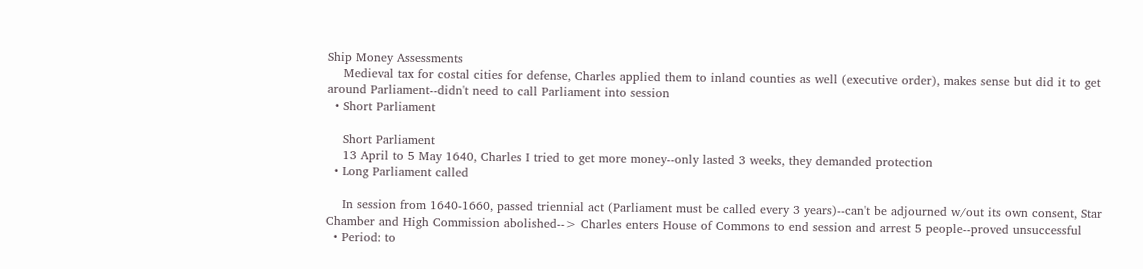Ship Money Assessments
    Medieval tax for costal cities for defense, Charles applied them to inland counties as well (executive order), makes sense but did it to get around Parliament--didn't need to call Parliament into session
  • Short Parliament

    Short Parliament
    13 April to 5 May 1640, Charles I tried to get more money--only lasted 3 weeks, they demanded protection
  • Long Parliament called

    In session from 1640-1660, passed triennial act (Parliament must be called every 3 years)--can't be adjourned w/out its own consent, Star Chamber and High Commission abolished--> Charles enters House of Commons to end session and arrest 5 people--proved unsuccessful
  • Period: to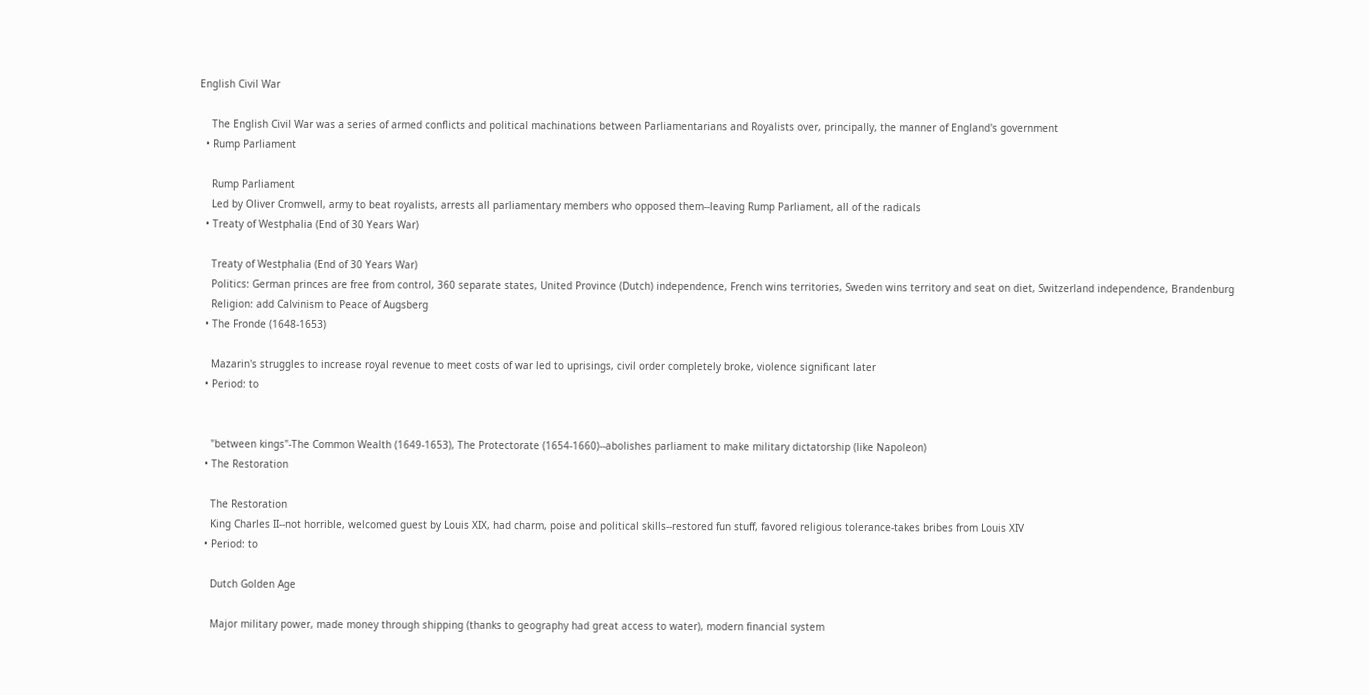English Civil War

    The English Civil War was a series of armed conflicts and political machinations between Parliamentarians and Royalists over, principally, the manner of England's government
  • Rump Parliament

    Rump Parliament
    Led by Oliver Cromwell, army to beat royalists, arrests all parliamentary members who opposed them--leaving Rump Parliament, all of the radicals
  • Treaty of Westphalia (End of 30 Years War)

    Treaty of Westphalia (End of 30 Years War)
    Politics: German princes are free from control, 360 separate states, United Province (Dutch) independence, French wins territories, Sweden wins territory and seat on diet, Switzerland independence, Brandenburg
    Religion: add Calvinism to Peace of Augsberg
  • The Fronde (1648-1653)

    Mazarin's struggles to increase royal revenue to meet costs of war led to uprisings, civil order completely broke, violence significant later
  • Period: to


    "between kings"-The Common Wealth (1649-1653), The Protectorate (1654-1660)--abolishes parliament to make military dictatorship (like Napoleon)
  • The Restoration

    The Restoration
    King Charles II--not horrible, welcomed guest by Louis XIX, had charm, poise and political skills--restored fun stuff, favored religious tolerance-takes bribes from Louis XIV
  • Period: to

    Dutch Golden Age

    Major military power, made money through shipping (thanks to geography had great access to water), modern financial system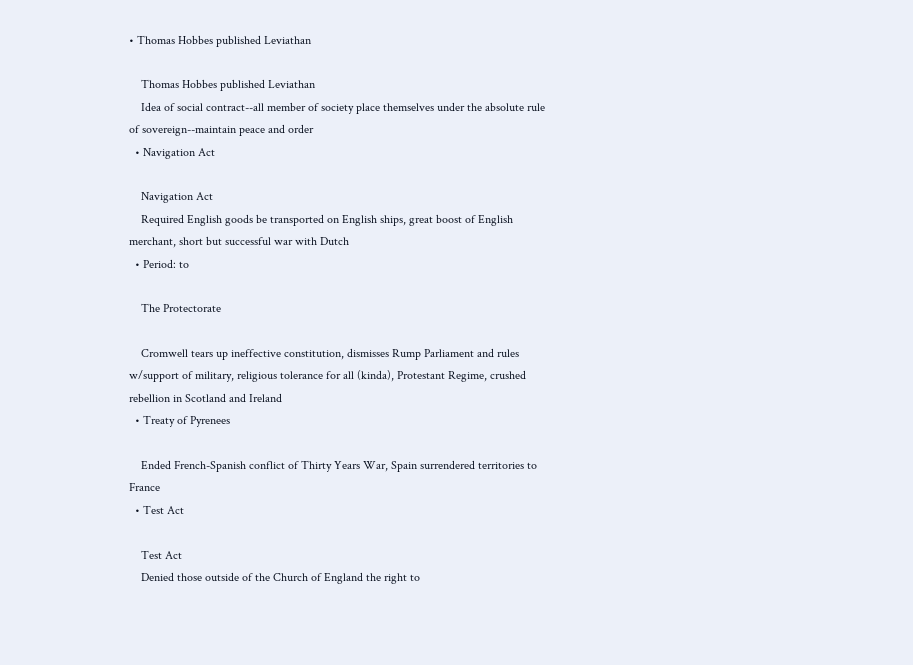• Thomas Hobbes published Leviathan

    Thomas Hobbes published Leviathan
    Idea of social contract--all member of society place themselves under the absolute rule of sovereign--maintain peace and order
  • Navigation Act

    Navigation Act
    Required English goods be transported on English ships, great boost of English merchant, short but successful war with Dutch
  • Period: to

    The Protectorate

    Cromwell tears up ineffective constitution, dismisses Rump Parliament and rules w/support of military, religious tolerance for all (kinda), Protestant Regime, crushed rebellion in Scotland and Ireland
  • Treaty of Pyrenees

    Ended French-Spanish conflict of Thirty Years War, Spain surrendered territories to France
  • Test Act

    Test Act
    Denied those outside of the Church of England the right to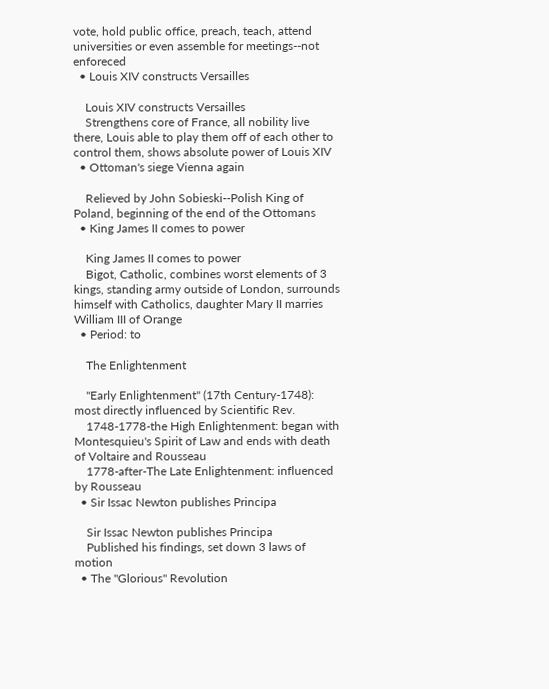vote, hold public office, preach, teach, attend universities or even assemble for meetings--not enforeced
  • Louis XIV constructs Versailles

    Louis XIV constructs Versailles
    Strengthens core of France, all nobility live there, Louis able to play them off of each other to control them, shows absolute power of Louis XIV
  • Ottoman's siege Vienna again

    Relieved by John Sobieski--Polish King of Poland, beginning of the end of the Ottomans
  • King James II comes to power

    King James II comes to power
    Bigot, Catholic, combines worst elements of 3 kings, standing army outside of London, surrounds himself with Catholics, daughter Mary II marries William III of Orange
  • Period: to

    The Enlightenment

    "Early Enlightenment" (17th Century-1748): most directly influenced by Scientific Rev.
    1748-1778-the High Enlightenment: began with Montesquieu's Spirit of Law and ends with death of Voltaire and Rousseau
    1778-after-The Late Enlightenment: influenced by Rousseau
  • Sir Issac Newton publishes Principa

    Sir Issac Newton publishes Principa
    Published his findings, set down 3 laws of motion
  • The "Glorious" Revolution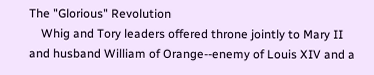The "Glorious" Revolution
    Whig and Tory leaders offered throne jointly to Mary II and husband William of Orange--enemy of Louis XIV and a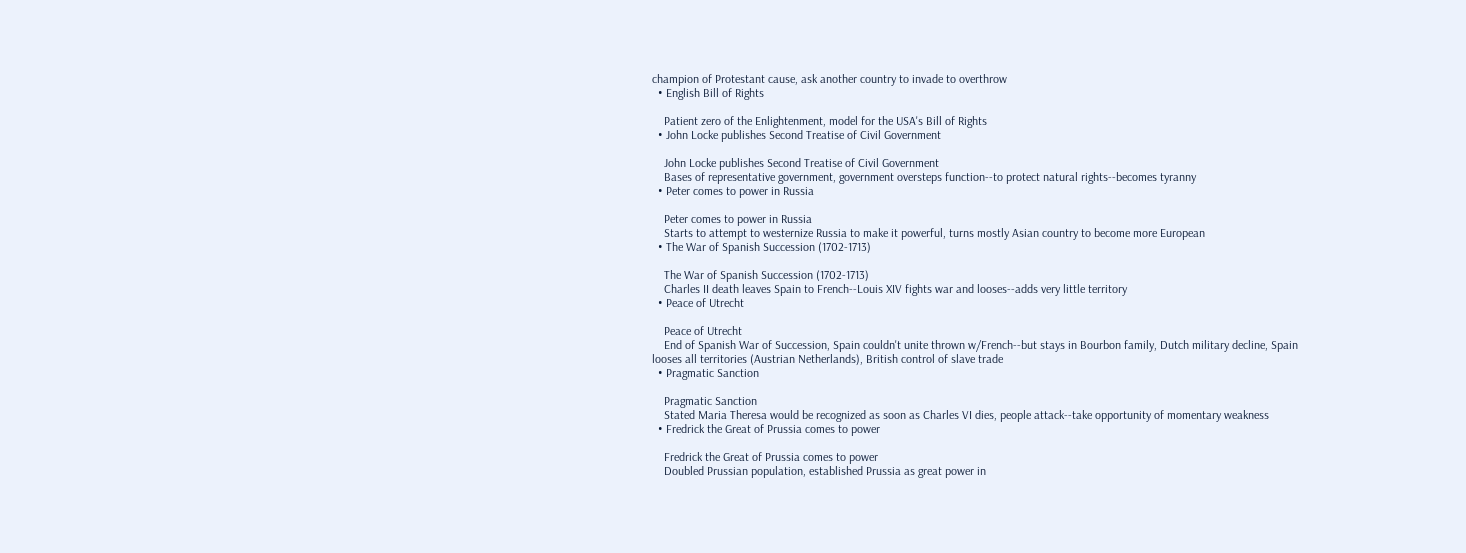champion of Protestant cause, ask another country to invade to overthrow
  • English Bill of Rights

    Patient zero of the Enlightenment, model for the USA's Bill of Rights
  • John Locke publishes Second Treatise of Civil Government

    John Locke publishes Second Treatise of Civil Government
    Bases of representative government, government oversteps function--to protect natural rights--becomes tyranny
  • Peter comes to power in Russia

    Peter comes to power in Russia
    Starts to attempt to westernize Russia to make it powerful, turns mostly Asian country to become more European
  • The War of Spanish Succession (1702-1713)

    The War of Spanish Succession (1702-1713)
    Charles II death leaves Spain to French--Louis XIV fights war and looses--adds very little territory
  • Peace of Utrecht

    Peace of Utrecht
    End of Spanish War of Succession, Spain couldn't unite thrown w/French--but stays in Bourbon family, Dutch military decline, Spain looses all territories (Austrian Netherlands), British control of slave trade
  • Pragmatic Sanction

    Pragmatic Sanction
    Stated Maria Theresa would be recognized as soon as Charles VI dies, people attack--take opportunity of momentary weakness
  • Fredrick the Great of Prussia comes to power

    Fredrick the Great of Prussia comes to power
    Doubled Prussian population, established Prussia as great power in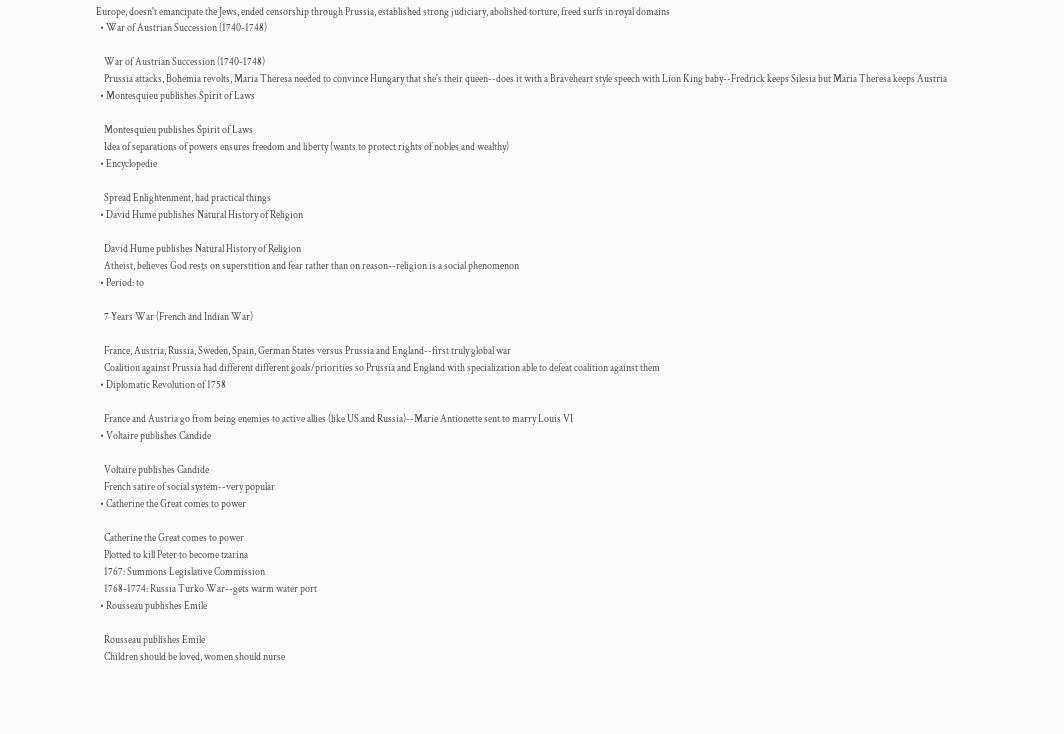Europe, doesn't emancipate the Jews, ended censorship through Prussia, established strong judiciary, abolished torture, freed surfs in royal domains
  • War of Austrian Succession (1740-1748)

    War of Austrian Succession (1740-1748)
    Prussia attacks, Bohemia revolts, Maria Theresa needed to convince Hungary that she's their queen--does it with a Braveheart style speech with Lion King baby--Fredrick keeps Silesia but Maria Theresa keeps Austria
  • Montesquieu publishes Spirit of Laws

    Montesquieu publishes Spirit of Laws
    Idea of separations of powers ensures freedom and liberty (wants to protect rights of nobles and wealthy)
  • Encyclopedie

    Spread Enlightenment, had practical things
  • David Hume publishes Natural History of Religion

    David Hume publishes Natural History of Religion
    Atheist, believes God rests on superstition and fear rather than on reason--religion is a social phenomenon
  • Period: to

    7 Years War (French and Indian War)

    France, Austria, Russia, Sweden, Spain, German States versus Prussia and England--first truly global war
    Coalition against Prussia had different different goals/priorities so Prussia and England with specialization able to defeat coalition against them
  • Diplomatic Revolution of 1758

    France and Austria go from being enemies to active allies (like US and Russia)--Marie Antionette sent to marry Louis VI
  • Voltaire publishes Candide

    Voltaire publishes Candide
    French satire of social system--very popular
  • Catherine the Great comes to power

    Catherine the Great comes to power
    Plotted to kill Peter to become tzarina
    1767: Summons Legislative Commission
    1768-1774: Russia Turko War--gets warm water port
  • Rousseau publishes Emile

    Rousseau publishes Emile
    Children should be loved, women should nurse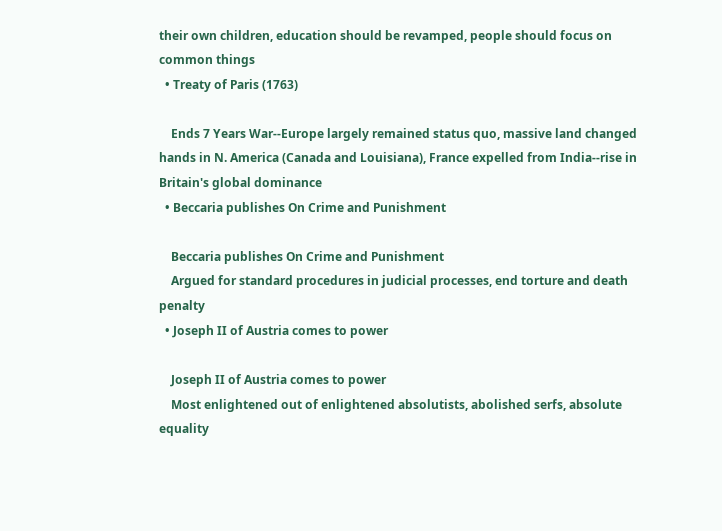their own children, education should be revamped, people should focus on common things
  • Treaty of Paris (1763)

    Ends 7 Years War--Europe largely remained status quo, massive land changed hands in N. America (Canada and Louisiana), France expelled from India--rise in Britain's global dominance
  • Beccaria publishes On Crime and Punishment

    Beccaria publishes On Crime and Punishment
    Argued for standard procedures in judicial processes, end torture and death penalty
  • Joseph II of Austria comes to power

    Joseph II of Austria comes to power
    Most enlightened out of enlightened absolutists, abolished serfs, absolute equality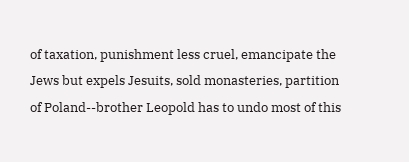of taxation, punishment less cruel, emancipate the Jews but expels Jesuits, sold monasteries, partition of Poland--brother Leopold has to undo most of this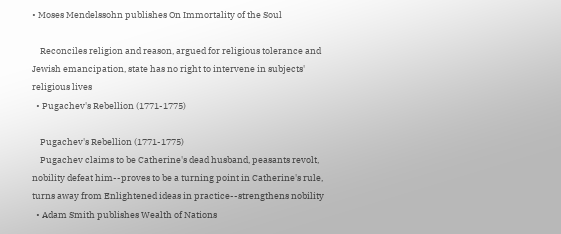• Moses Mendelssohn publishes On Immortality of the Soul

    Reconciles religion and reason, argued for religious tolerance and Jewish emancipation, state has no right to intervene in subjects' religious lives
  • Pugachev's Rebellion (1771-1775)

    Pugachev's Rebellion (1771-1775)
    Pugachev claims to be Catherine's dead husband, peasants revolt, nobility defeat him--proves to be a turning point in Catherine's rule, turns away from Enlightened ideas in practice--strengthens nobility
  • Adam Smith publishes Wealth of Nations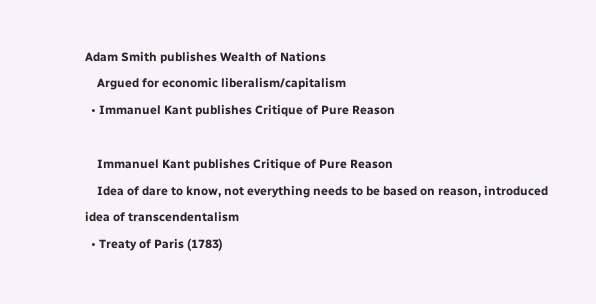Adam Smith publishes Wealth of Nations
    Argued for economic liberalism/capitalism
  • Immanuel Kant publishes Critique of Pure Reason

    Immanuel Kant publishes Critique of Pure Reason
    Idea of dare to know, not everything needs to be based on reason, introduced idea of transcendentalism
  • Treaty of Paris (1783)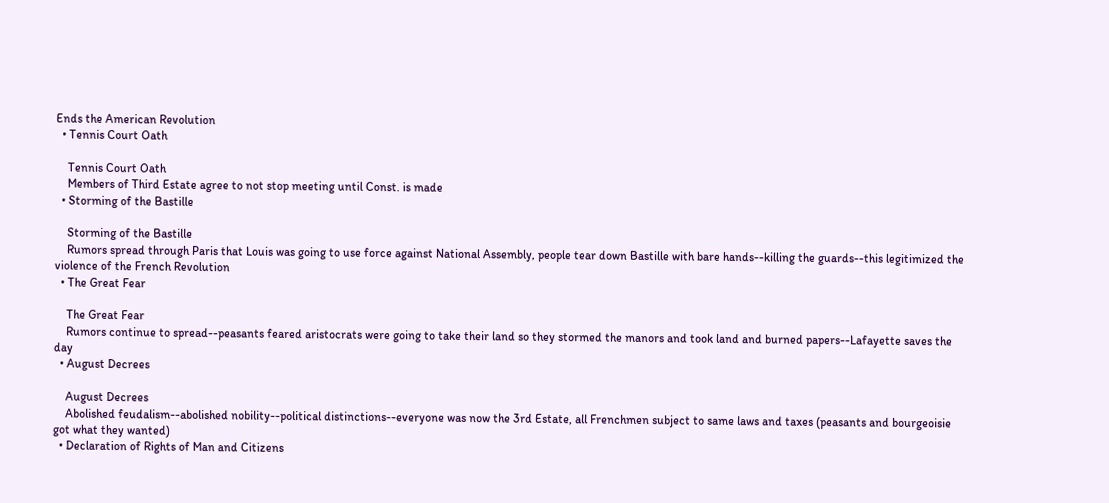Ends the American Revolution
  • Tennis Court Oath

    Tennis Court Oath
    Members of Third Estate agree to not stop meeting until Const. is made
  • Storming of the Bastille

    Storming of the Bastille
    Rumors spread through Paris that Louis was going to use force against National Assembly, people tear down Bastille with bare hands--killing the guards--this legitimized the violence of the French Revolution
  • The Great Fear

    The Great Fear
    Rumors continue to spread--peasants feared aristocrats were going to take their land so they stormed the manors and took land and burned papers--Lafayette saves the day
  • August Decrees

    August Decrees
    Abolished feudalism--abolished nobility--political distinctions--everyone was now the 3rd Estate, all Frenchmen subject to same laws and taxes (peasants and bourgeoisie got what they wanted)
  • Declaration of Rights of Man and Citizens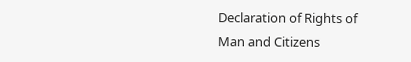Declaration of Rights of Man and Citizens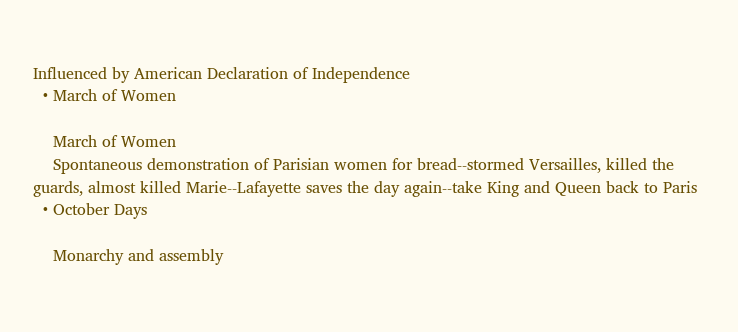Influenced by American Declaration of Independence
  • March of Women

    March of Women
    Spontaneous demonstration of Parisian women for bread--stormed Versailles, killed the guards, almost killed Marie--Lafayette saves the day again--take King and Queen back to Paris
  • October Days

    Monarchy and assembly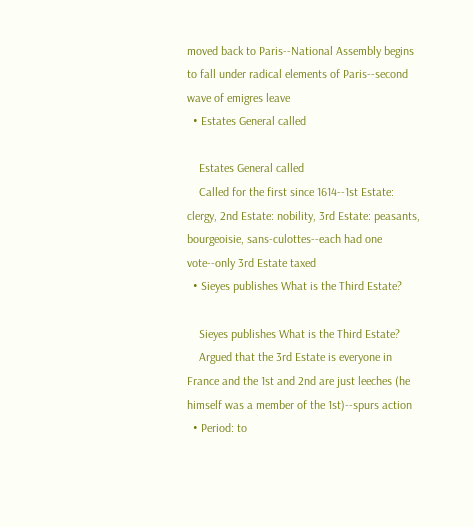moved back to Paris--National Assembly begins to fall under radical elements of Paris--second wave of emigres leave
  • Estates General called

    Estates General called
    Called for the first since 1614--1st Estate: clergy, 2nd Estate: nobility, 3rd Estate: peasants, bourgeoisie, sans-culottes--each had one vote--only 3rd Estate taxed
  • Sieyes publishes What is the Third Estate?

    Sieyes publishes What is the Third Estate?
    Argued that the 3rd Estate is everyone in France and the 1st and 2nd are just leeches (he himself was a member of the 1st)--spurs action
  • Period: to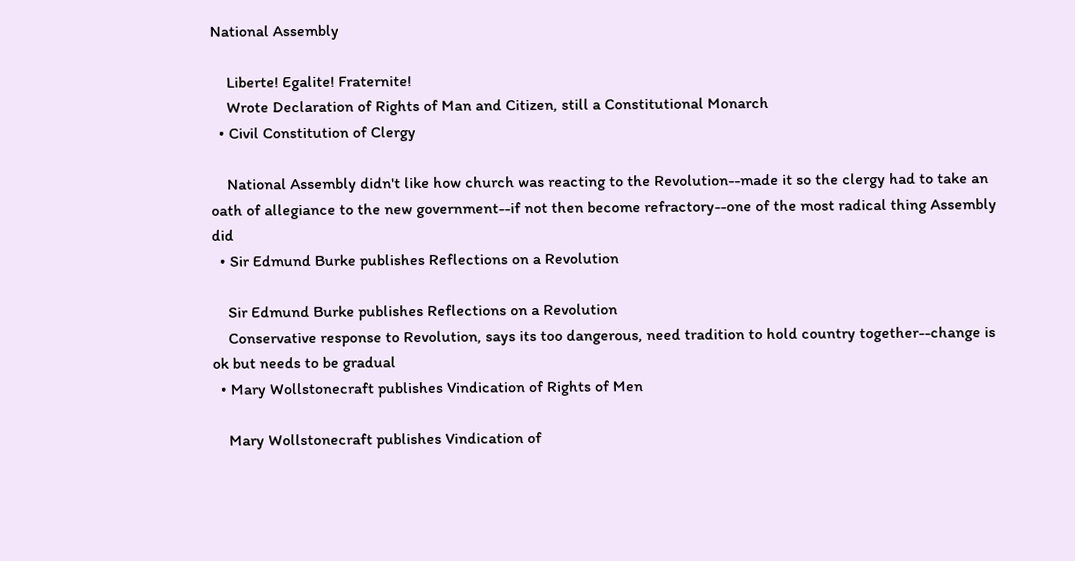National Assembly

    Liberte! Egalite! Fraternite!
    Wrote Declaration of Rights of Man and Citizen, still a Constitutional Monarch
  • Civil Constitution of Clergy

    National Assembly didn't like how church was reacting to the Revolution--made it so the clergy had to take an oath of allegiance to the new government--if not then become refractory--one of the most radical thing Assembly did
  • Sir Edmund Burke publishes Reflections on a Revolution

    Sir Edmund Burke publishes Reflections on a Revolution
    Conservative response to Revolution, says its too dangerous, need tradition to hold country together--change is ok but needs to be gradual
  • Mary Wollstonecraft publishes Vindication of Rights of Men

    Mary Wollstonecraft publishes Vindication of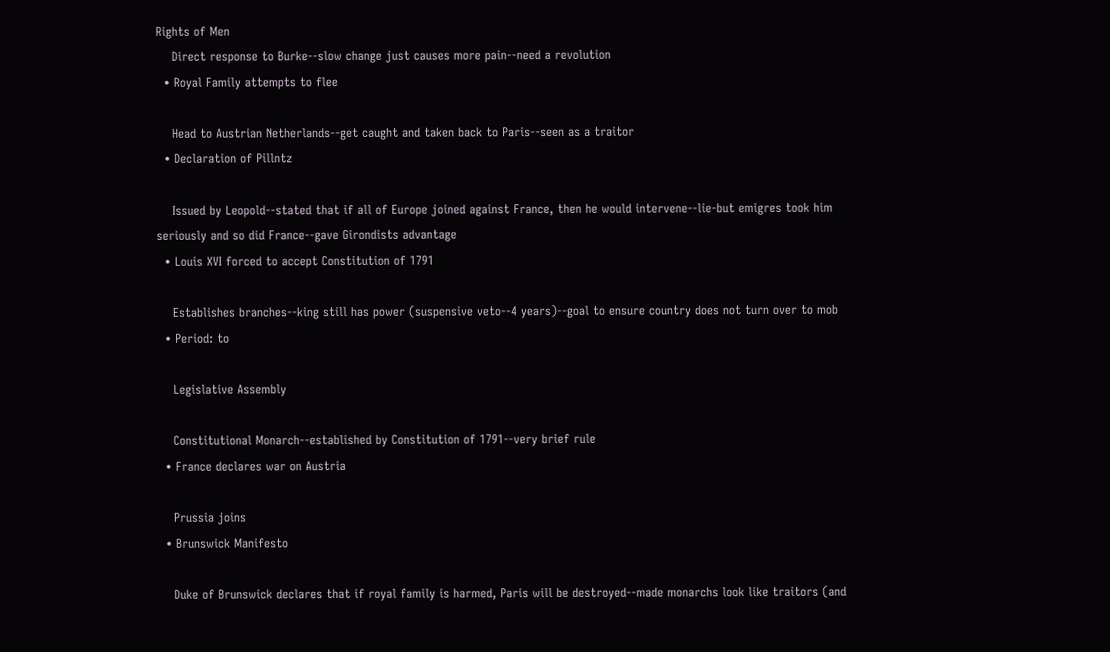Rights of Men
    Direct response to Burke--slow change just causes more pain--need a revolution
  • Royal Family attempts to flee

    Head to Austrian Netherlands--get caught and taken back to Paris--seen as a traitor
  • Declaration of Pillntz

    Issued by Leopold--stated that if all of Europe joined against France, then he would intervene--lie-but emigres took him seriously and so did France--gave Girondists advantage
  • Louis XVI forced to accept Constitution of 1791

    Establishes branches--king still has power (suspensive veto--4 years)--goal to ensure country does not turn over to mob
  • Period: to

    Legislative Assembly

    Constitutional Monarch--established by Constitution of 1791--very brief rule
  • France declares war on Austria

    Prussia joins
  • Brunswick Manifesto

    Duke of Brunswick declares that if royal family is harmed, Paris will be destroyed--made monarchs look like traitors (and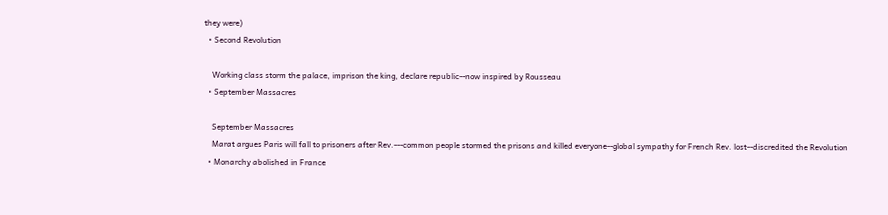they were)
  • Second Revolution

    Working class storm the palace, imprison the king, declare republic--now inspired by Rousseau
  • September Massacres

    September Massacres
    Marat argues Paris will fall to prisoners after Rev.---common people stormed the prisons and killed everyone--global sympathy for French Rev. lost--discredited the Revolution
  • Monarchy abolished in France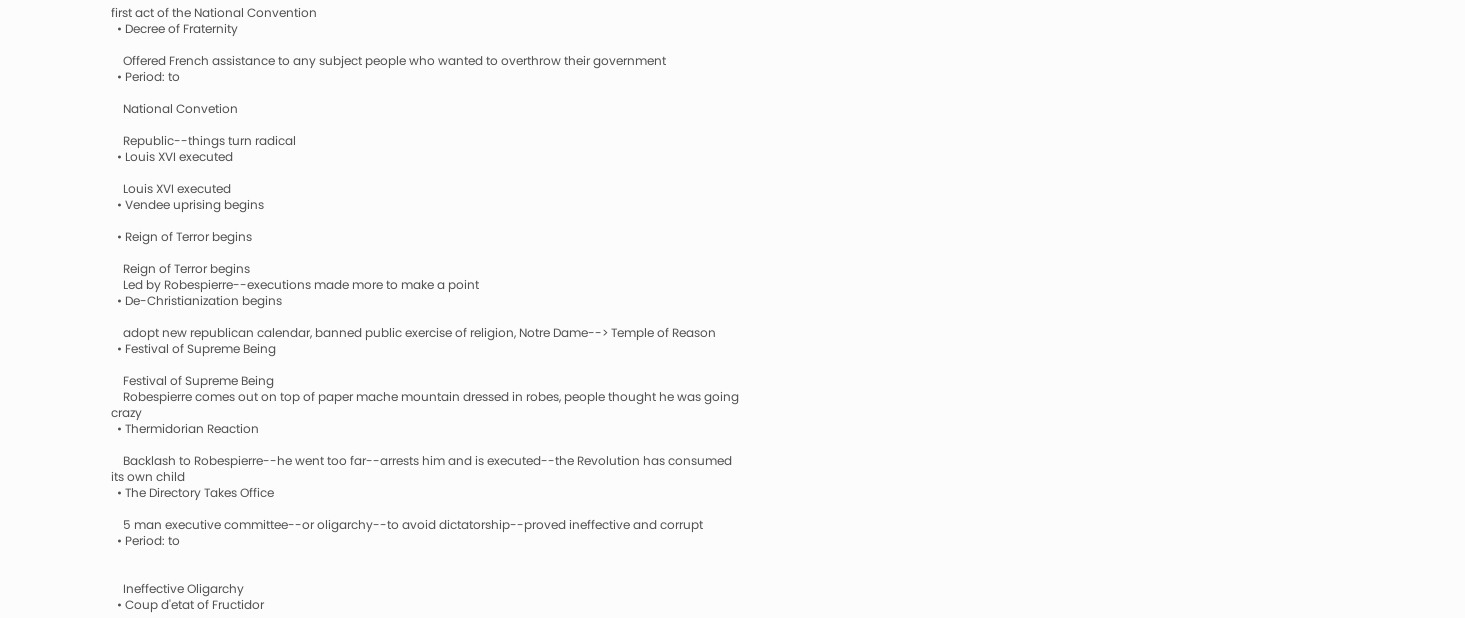first act of the National Convention
  • Decree of Fraternity

    Offered French assistance to any subject people who wanted to overthrow their government
  • Period: to

    National Convetion

    Republic--things turn radical
  • Louis XVI executed

    Louis XVI executed
  • Vendee uprising begins

  • Reign of Terror begins

    Reign of Terror begins
    Led by Robespierre--executions made more to make a point
  • De-Christianization begins

    adopt new republican calendar, banned public exercise of religion, Notre Dame--> Temple of Reason
  • Festival of Supreme Being

    Festival of Supreme Being
    Robespierre comes out on top of paper mache mountain dressed in robes, people thought he was going crazy
  • Thermidorian Reaction

    Backlash to Robespierre--he went too far--arrests him and is executed--the Revolution has consumed its own child
  • The Directory Takes Office

    5 man executive committee--or oligarchy--to avoid dictatorship--proved ineffective and corrupt
  • Period: to


    Ineffective Oligarchy
  • Coup d'etat of Fructidor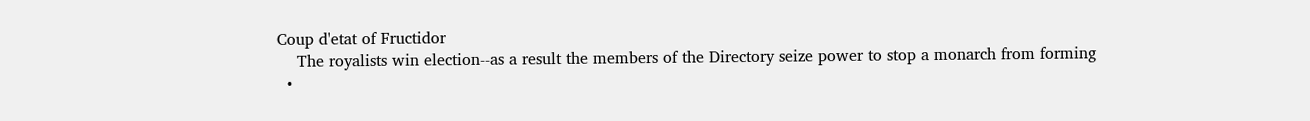Coup d'etat of Fructidor
    The royalists win election--as a result the members of the Directory seize power to stop a monarch from forming
  •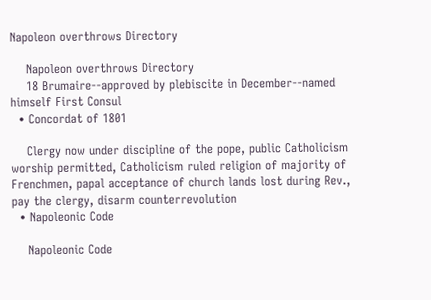Napoleon overthrows Directory

    Napoleon overthrows Directory
    18 Brumaire--approved by plebiscite in December--named himself First Consul
  • Concordat of 1801

    Clergy now under discipline of the pope, public Catholicism worship permitted, Catholicism ruled religion of majority of Frenchmen, papal acceptance of church lands lost during Rev., pay the clergy, disarm counterrevolution
  • Napoleonic Code

    Napoleonic Code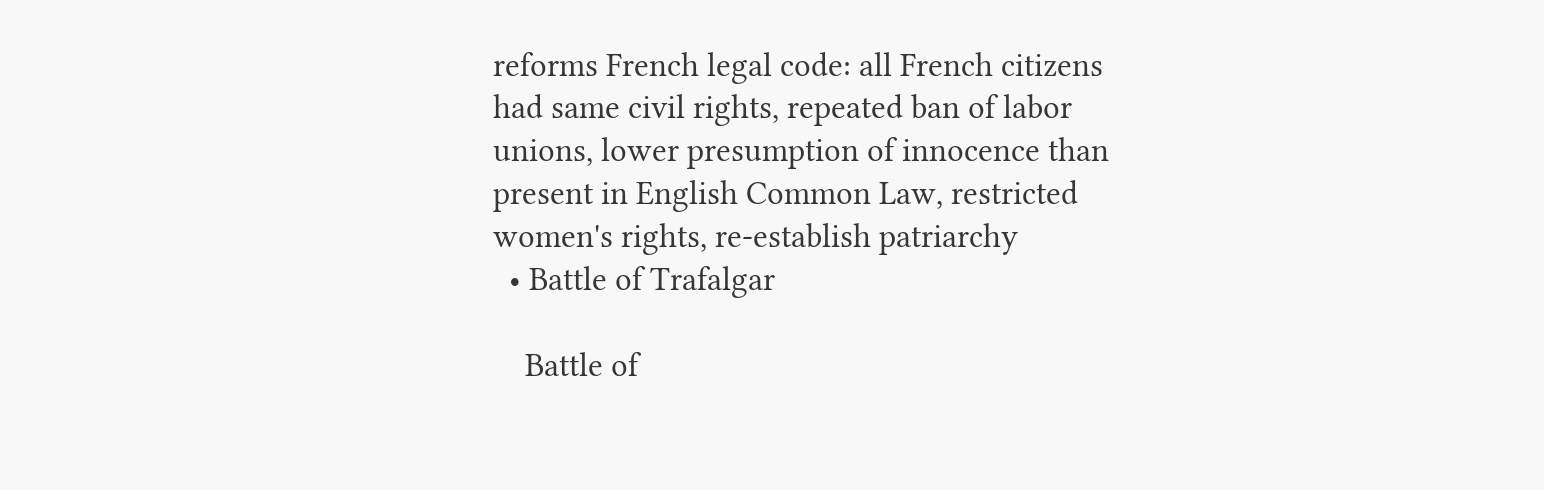reforms French legal code: all French citizens had same civil rights, repeated ban of labor unions, lower presumption of innocence than present in English Common Law, restricted women's rights, re-establish patriarchy
  • Battle of Trafalgar

    Battle of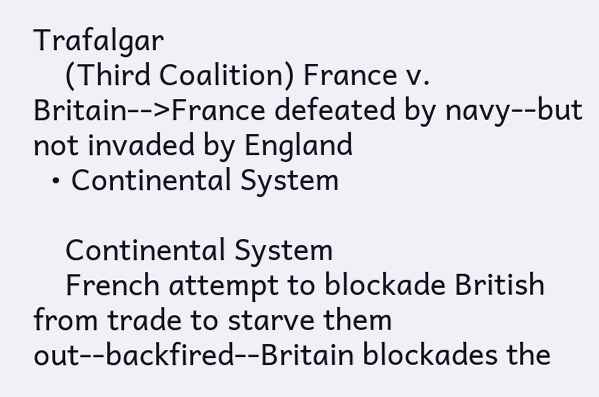Trafalgar
    (Third Coalition) France v. Britain-->France defeated by navy--but not invaded by England
  • Continental System

    Continental System
    French attempt to blockade British from trade to starve them out--backfired--Britain blockades the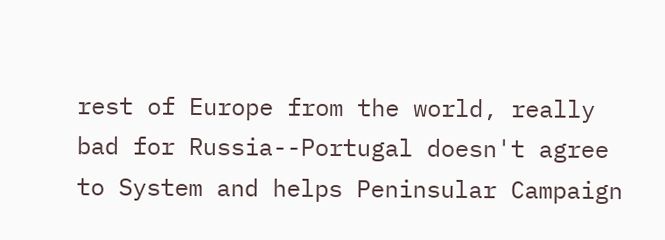rest of Europe from the world, really bad for Russia--Portugal doesn't agree to System and helps Peninsular Campaign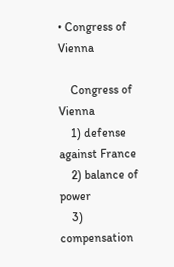• Congress of Vienna

    Congress of Vienna
    1) defense against France
    2) balance of power
    3) compensation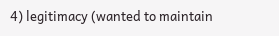4) legitimacy (wanted to maintain